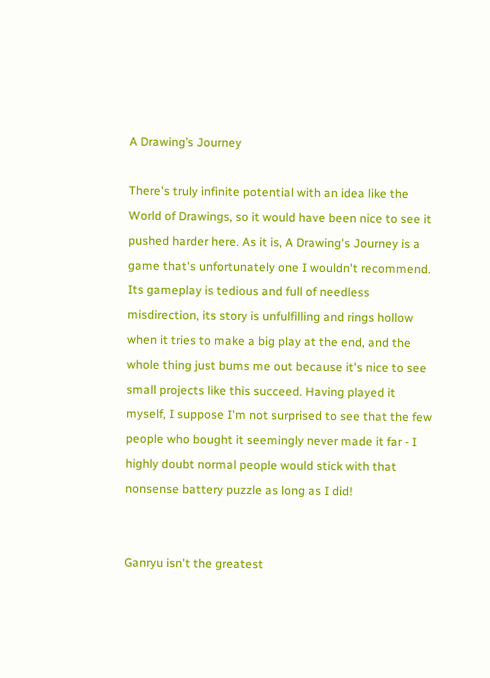A Drawing’s Journey

There's truly infinite potential with an idea like the World of Drawings, so it would have been nice to see it pushed harder here. As it is, A Drawing's Journey is a game that's unfortunately one I wouldn't recommend. Its gameplay is tedious and full of needless misdirection, its story is unfulfilling and rings hollow when it tries to make a big play at the end, and the whole thing just bums me out because it's nice to see small projects like this succeed. Having played it myself, I suppose I'm not surprised to see that the few people who bought it seemingly never made it far - I highly doubt normal people would stick with that nonsense battery puzzle as long as I did!


Ganryu isn't the greatest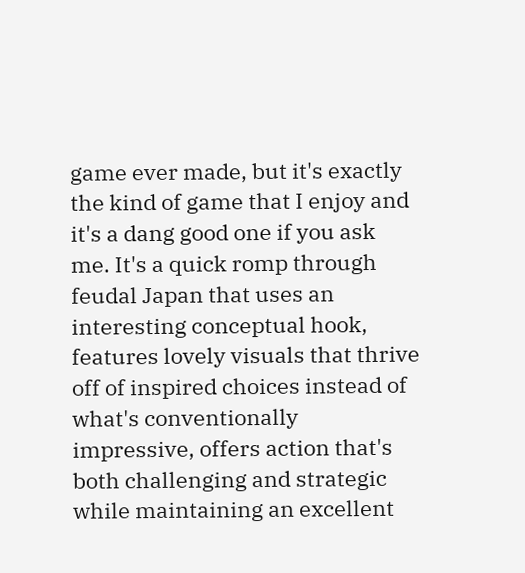game ever made, but it's exactly the kind of game that I enjoy and it's a dang good one if you ask me. It's a quick romp through feudal Japan that uses an interesting conceptual hook, features lovely visuals that thrive off of inspired choices instead of what's conventionally impressive, offers action that's both challenging and strategic while maintaining an excellent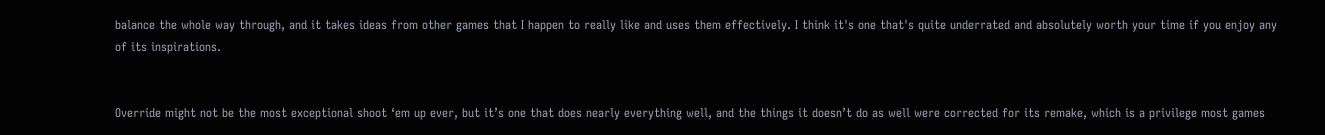balance the whole way through, and it takes ideas from other games that I happen to really like and uses them effectively. I think it's one that's quite underrated and absolutely worth your time if you enjoy any of its inspirations.


Override might not be the most exceptional shoot ‘em up ever, but it’s one that does nearly everything well, and the things it doesn’t do as well were corrected for its remake, which is a privilege most games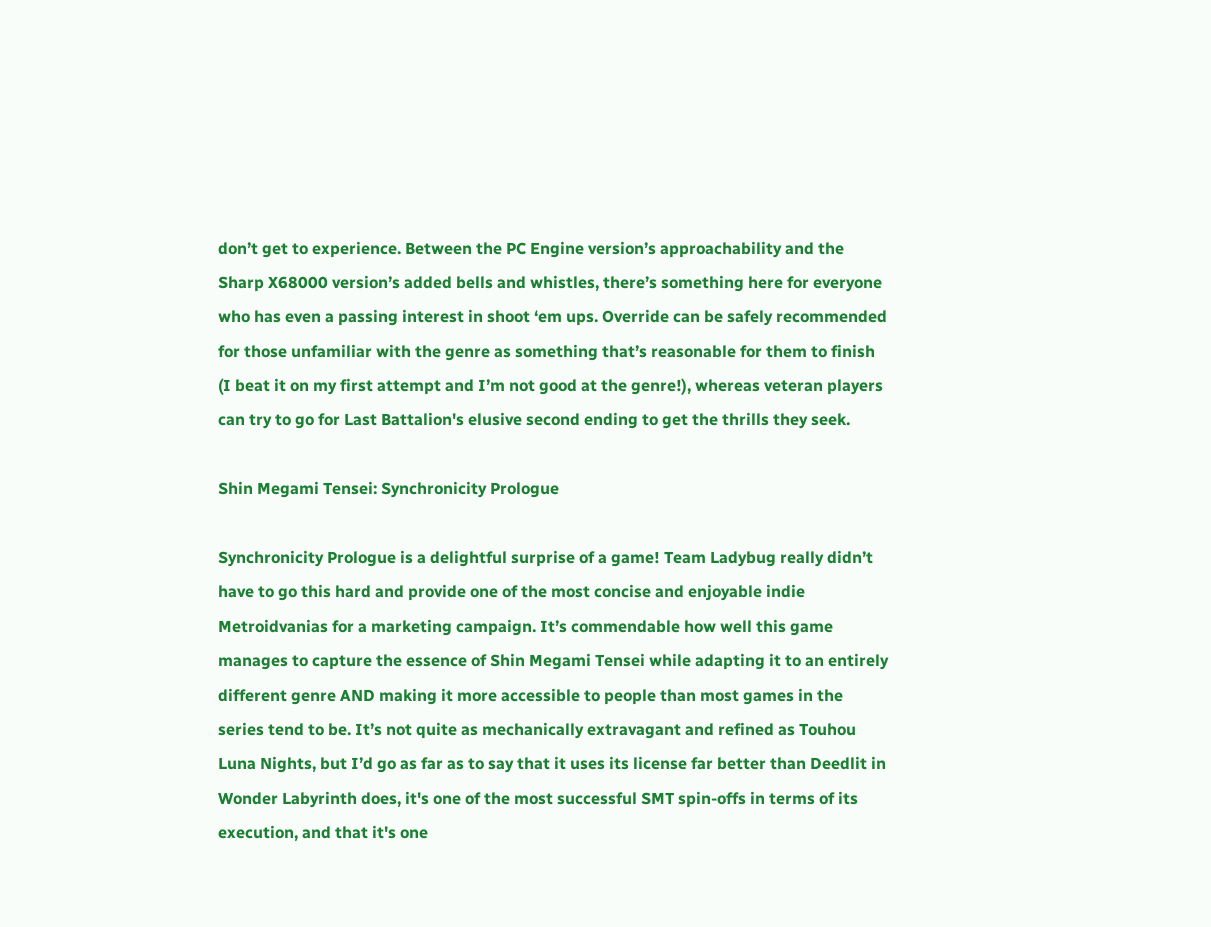don’t get to experience. Between the PC Engine version’s approachability and the Sharp X68000 version’s added bells and whistles, there’s something here for everyone who has even a passing interest in shoot ‘em ups. Override can be safely recommended for those unfamiliar with the genre as something that’s reasonable for them to finish (I beat it on my first attempt and I’m not good at the genre!), whereas veteran players can try to go for Last Battalion's elusive second ending to get the thrills they seek.

Shin Megami Tensei: Synchronicity Prologue

Synchronicity Prologue is a delightful surprise of a game! Team Ladybug really didn’t have to go this hard and provide one of the most concise and enjoyable indie Metroidvanias for a marketing campaign. It’s commendable how well this game manages to capture the essence of Shin Megami Tensei while adapting it to an entirely different genre AND making it more accessible to people than most games in the series tend to be. It’s not quite as mechanically extravagant and refined as Touhou Luna Nights, but I’d go as far as to say that it uses its license far better than Deedlit in Wonder Labyrinth does, it's one of the most successful SMT spin-offs in terms of its execution, and that it's one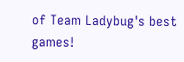of Team Ladybug's best games!